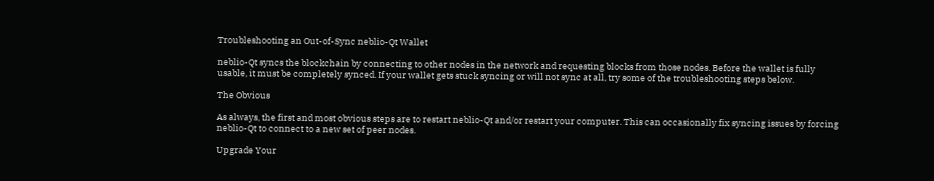Troubleshooting an Out-of-Sync neblio-Qt Wallet

neblio-Qt syncs the blockchain by connecting to other nodes in the network and requesting blocks from those nodes. Before the wallet is fully usable, it must be completely synced. If your wallet gets stuck syncing or will not sync at all, try some of the troubleshooting steps below.

The Obvious

As always, the first and most obvious steps are to restart neblio-Qt and/or restart your computer. This can occasionally fix syncing issues by forcing neblio-Qt to connect to a new set of peer nodes.

Upgrade Your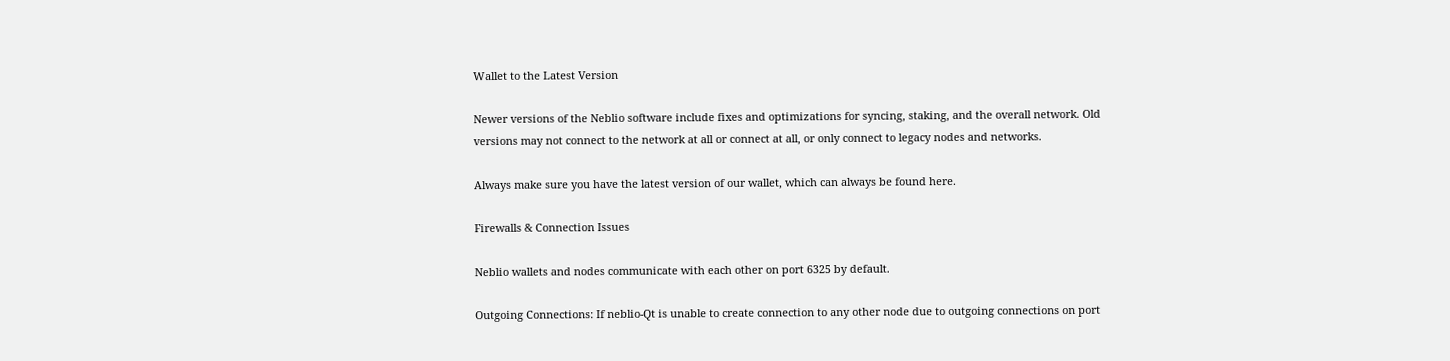Wallet to the Latest Version

Newer versions of the Neblio software include fixes and optimizations for syncing, staking, and the overall network. Old versions may not connect to the network at all or connect at all, or only connect to legacy nodes and networks.

Always make sure you have the latest version of our wallet, which can always be found here.

Firewalls & Connection Issues

Neblio wallets and nodes communicate with each other on port 6325 by default.

Outgoing Connections: If neblio-Qt is unable to create connection to any other node due to outgoing connections on port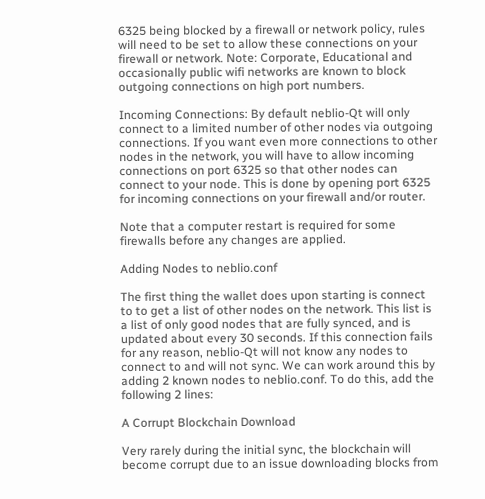6325 being blocked by a firewall or network policy, rules will need to be set to allow these connections on your firewall or network. Note: Corporate, Educational and occasionally public wifi networks are known to block outgoing connections on high port numbers.

Incoming Connections: By default neblio-Qt will only connect to a limited number of other nodes via outgoing connections. If you want even more connections to other nodes in the network, you will have to allow incoming connections on port 6325 so that other nodes can connect to your node. This is done by opening port 6325 for incoming connections on your firewall and/or router.

Note that a computer restart is required for some firewalls before any changes are applied.

Adding Nodes to neblio.conf

The first thing the wallet does upon starting is connect to to get a list of other nodes on the network. This list is a list of only good nodes that are fully synced, and is updated about every 30 seconds. If this connection fails for any reason, neblio-Qt will not know any nodes to connect to and will not sync. We can work around this by adding 2 known nodes to neblio.conf. To do this, add the following 2 lines:

A Corrupt Blockchain Download

Very rarely during the initial sync, the blockchain will become corrupt due to an issue downloading blocks from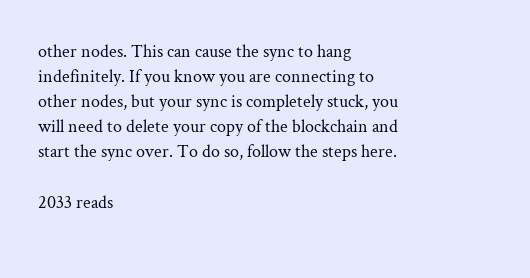other nodes. This can cause the sync to hang indefinitely. If you know you are connecting to other nodes, but your sync is completely stuck, you will need to delete your copy of the blockchain and start the sync over. To do so, follow the steps here.

2033 reads